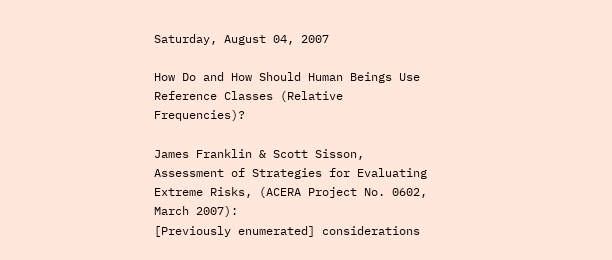Saturday, August 04, 2007

How Do and How Should Human Beings Use Reference Classes (Relative Frequencies)?

James Franklin & Scott Sisson, Assessment of Strategies for Evaluating Extreme Risks, (ACERA Project No. 0602, March 2007):
[Previously enumerated] considerations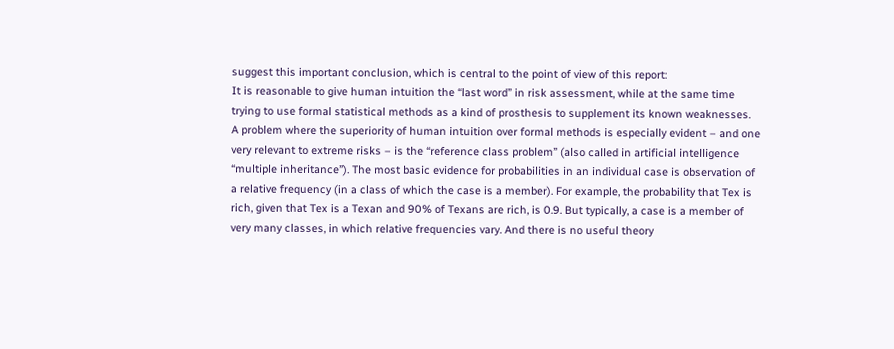suggest this important conclusion, which is central to the point of view of this report:
It is reasonable to give human intuition the “last word” in risk assessment, while at the same time trying to use formal statistical methods as a kind of prosthesis to supplement its known weaknesses.
A problem where the superiority of human intuition over formal methods is especially evident – and one very relevant to extreme risks – is the “reference class problem” (also called in artificial intelligence “multiple inheritance”). The most basic evidence for probabilities in an individual case is observation of a relative frequency (in a class of which the case is a member). For example, the probability that Tex is rich, given that Tex is a Texan and 90% of Texans are rich, is 0.9. But typically, a case is a member of very many classes, in which relative frequencies vary. And there is no useful theory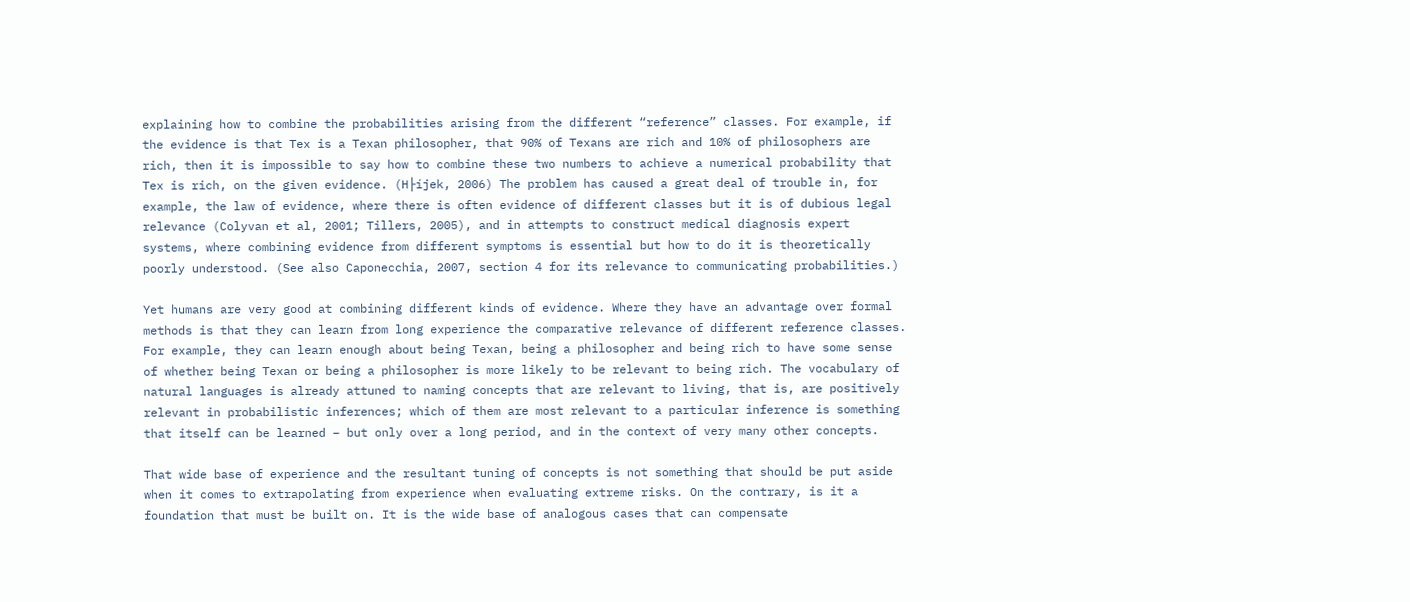explaining how to combine the probabilities arising from the different “reference” classes. For example, if the evidence is that Tex is a Texan philosopher, that 90% of Texans are rich and 10% of philosophers are rich, then it is impossible to say how to combine these two numbers to achieve a numerical probability that Tex is rich, on the given evidence. (H├íjek, 2006) The problem has caused a great deal of trouble in, for example, the law of evidence, where there is often evidence of different classes but it is of dubious legal relevance (Colyvan et al, 2001; Tillers, 2005), and in attempts to construct medical diagnosis expert systems, where combining evidence from different symptoms is essential but how to do it is theoretically poorly understood. (See also Caponecchia, 2007, section 4 for its relevance to communicating probabilities.)

Yet humans are very good at combining different kinds of evidence. Where they have an advantage over formal methods is that they can learn from long experience the comparative relevance of different reference classes. For example, they can learn enough about being Texan, being a philosopher and being rich to have some sense of whether being Texan or being a philosopher is more likely to be relevant to being rich. The vocabulary of natural languages is already attuned to naming concepts that are relevant to living, that is, are positively relevant in probabilistic inferences; which of them are most relevant to a particular inference is something that itself can be learned – but only over a long period, and in the context of very many other concepts.

That wide base of experience and the resultant tuning of concepts is not something that should be put aside when it comes to extrapolating from experience when evaluating extreme risks. On the contrary, is it a foundation that must be built on. It is the wide base of analogous cases that can compensate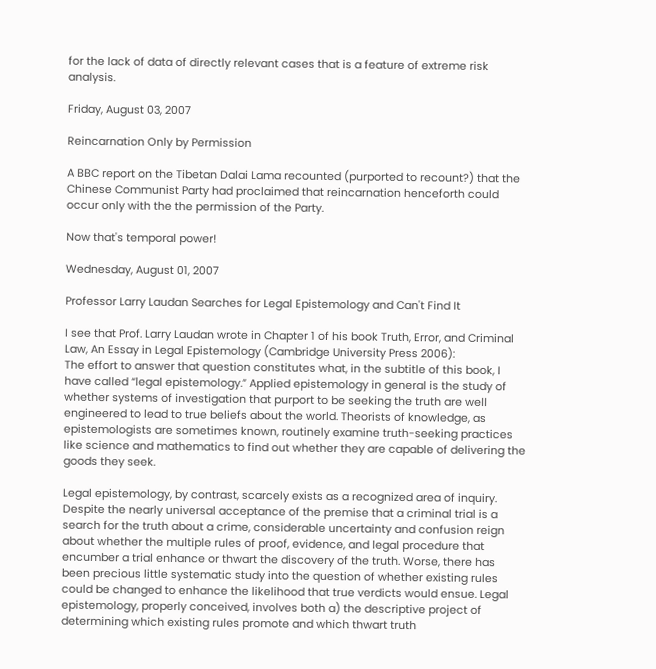for the lack of data of directly relevant cases that is a feature of extreme risk analysis.

Friday, August 03, 2007

Reincarnation Only by Permission

A BBC report on the Tibetan Dalai Lama recounted (purported to recount?) that the Chinese Communist Party had proclaimed that reincarnation henceforth could occur only with the the permission of the Party.

Now that's temporal power!

Wednesday, August 01, 2007

Professor Larry Laudan Searches for Legal Epistemology and Can't Find It

I see that Prof. Larry Laudan wrote in Chapter 1 of his book Truth, Error, and Criminal Law, An Essay in Legal Epistemology (Cambridge University Press 2006):
The effort to answer that question constitutes what, in the subtitle of this book, I have called “legal epistemology.” Applied epistemology in general is the study of whether systems of investigation that purport to be seeking the truth are well engineered to lead to true beliefs about the world. Theorists of knowledge, as epistemologists are sometimes known, routinely examine truth-seeking practices like science and mathematics to find out whether they are capable of delivering the goods they seek.

Legal epistemology, by contrast, scarcely exists as a recognized area of inquiry. Despite the nearly universal acceptance of the premise that a criminal trial is a search for the truth about a crime, considerable uncertainty and confusion reign about whether the multiple rules of proof, evidence, and legal procedure that encumber a trial enhance or thwart the discovery of the truth. Worse, there has been precious little systematic study into the question of whether existing rules could be changed to enhance the likelihood that true verdicts would ensue. Legal epistemology, properly conceived, involves both a) the descriptive project of determining which existing rules promote and which thwart truth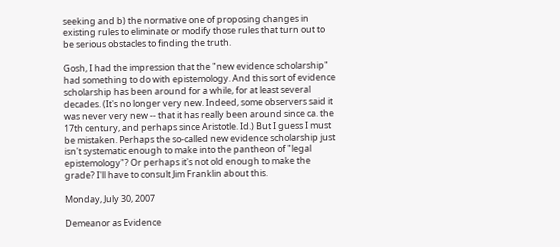seeking and b) the normative one of proposing changes in existing rules to eliminate or modify those rules that turn out to be serious obstacles to finding the truth.

Gosh, I had the impression that the "new evidence scholarship" had something to do with epistemology. And this sort of evidence scholarship has been around for a while, for at least several decades. (It's no longer very new. Indeed, some observers said it was never very new -- that it has really been around since ca. the 17th century, and perhaps since Aristotle. Id.) But I guess I must be mistaken. Perhaps the so-called new evidence scholarship just isn't systematic enough to make into the pantheon of "legal epistemology"? Or perhaps it's not old enough to make the grade? I'll have to consult Jim Franklin about this.

Monday, July 30, 2007

Demeanor as Evidence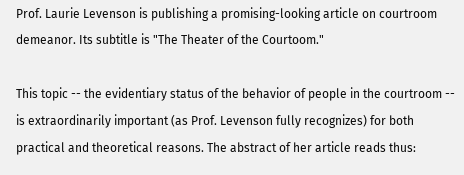Prof. Laurie Levenson is publishing a promising-looking article on courtroom demeanor. Its subtitle is "The Theater of the Courtoom."

This topic -- the evidentiary status of the behavior of people in the courtroom -- is extraordinarily important (as Prof. Levenson fully recognizes) for both practical and theoretical reasons. The abstract of her article reads thus: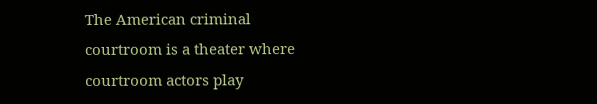The American criminal courtroom is a theater where courtroom actors play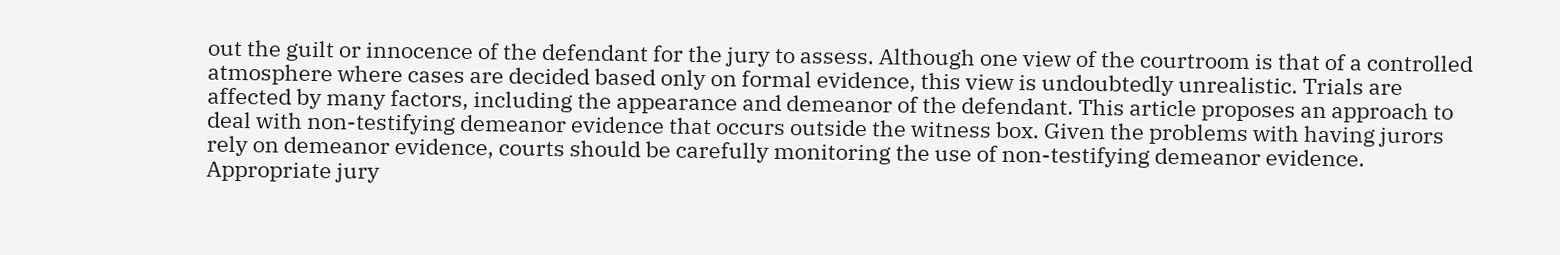out the guilt or innocence of the defendant for the jury to assess. Although one view of the courtroom is that of a controlled atmosphere where cases are decided based only on formal evidence, this view is undoubtedly unrealistic. Trials are affected by many factors, including the appearance and demeanor of the defendant. This article proposes an approach to deal with non-testifying demeanor evidence that occurs outside the witness box. Given the problems with having jurors rely on demeanor evidence, courts should be carefully monitoring the use of non-testifying demeanor evidence. Appropriate jury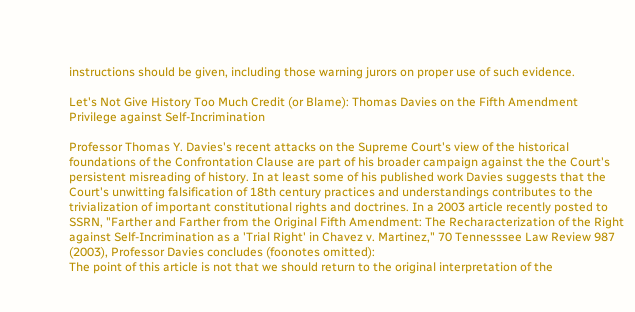instructions should be given, including those warning jurors on proper use of such evidence.

Let's Not Give History Too Much Credit (or Blame): Thomas Davies on the Fifth Amendment Privilege against Self-Incrimination

Professor Thomas Y. Davies's recent attacks on the Supreme Court's view of the historical foundations of the Confrontation Clause are part of his broader campaign against the the Court's persistent misreading of history. In at least some of his published work Davies suggests that the Court's unwitting falsification of 18th century practices and understandings contributes to the trivialization of important constitutional rights and doctrines. In a 2003 article recently posted to SSRN, "Farther and Farther from the Original Fifth Amendment: The Recharacterization of the Right against Self-Incrimination as a 'Trial Right' in Chavez v. Martinez," 70 Tennesssee Law Review 987 (2003), Professor Davies concludes (foonotes omitted):
The point of this article is not that we should return to the original interpretation of the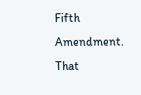Fifth Amendment. That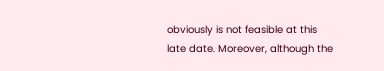obviously is not feasible at this late date. Moreover, although the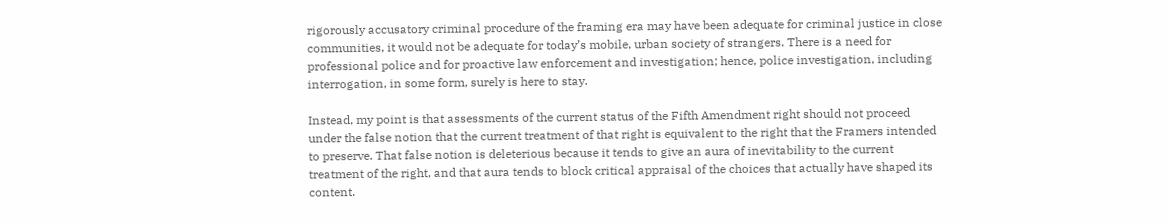rigorously accusatory criminal procedure of the framing era may have been adequate for criminal justice in close communities, it would not be adequate for today’s mobile, urban society of strangers. There is a need for professional police and for proactive law enforcement and investigation; hence, police investigation, including interrogation, in some form, surely is here to stay.

Instead, my point is that assessments of the current status of the Fifth Amendment right should not proceed under the false notion that the current treatment of that right is equivalent to the right that the Framers intended to preserve. That false notion is deleterious because it tends to give an aura of inevitability to the current treatment of the right, and that aura tends to block critical appraisal of the choices that actually have shaped its content.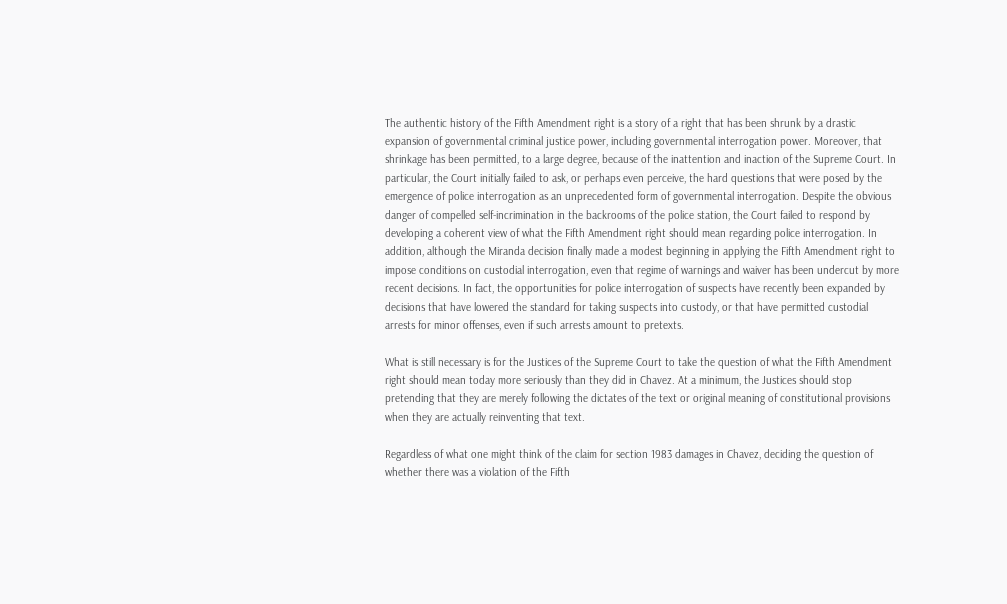The authentic history of the Fifth Amendment right is a story of a right that has been shrunk by a drastic expansion of governmental criminal justice power, including governmental interrogation power. Moreover, that shrinkage has been permitted, to a large degree, because of the inattention and inaction of the Supreme Court. In particular, the Court initially failed to ask, or perhaps even perceive, the hard questions that were posed by the emergence of police interrogation as an unprecedented form of governmental interrogation. Despite the obvious danger of compelled self-incrimination in the backrooms of the police station, the Court failed to respond by developing a coherent view of what the Fifth Amendment right should mean regarding police interrogation. In addition, although the Miranda decision finally made a modest beginning in applying the Fifth Amendment right to impose conditions on custodial interrogation, even that regime of warnings and waiver has been undercut by more recent decisions. In fact, the opportunities for police interrogation of suspects have recently been expanded by decisions that have lowered the standard for taking suspects into custody, or that have permitted custodial arrests for minor offenses, even if such arrests amount to pretexts.

What is still necessary is for the Justices of the Supreme Court to take the question of what the Fifth Amendment right should mean today more seriously than they did in Chavez. At a minimum, the Justices should stop pretending that they are merely following the dictates of the text or original meaning of constitutional provisions when they are actually reinventing that text.

Regardless of what one might think of the claim for section 1983 damages in Chavez, deciding the question of whether there was a violation of the Fifth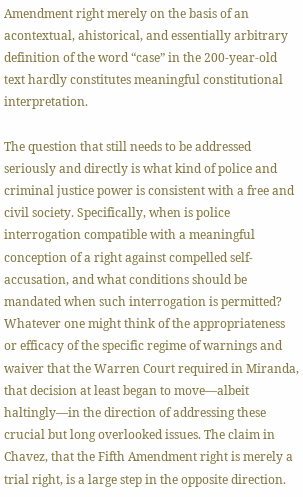Amendment right merely on the basis of an acontextual, ahistorical, and essentially arbitrary definition of the word “case” in the 200-year-old text hardly constitutes meaningful constitutional interpretation.

The question that still needs to be addressed seriously and directly is what kind of police and criminal justice power is consistent with a free and civil society. Specifically, when is police interrogation compatible with a meaningful conception of a right against compelled self-accusation, and what conditions should be mandated when such interrogation is permitted? Whatever one might think of the appropriateness or efficacy of the specific regime of warnings and waiver that the Warren Court required in Miranda, that decision at least began to move—albeit haltingly—in the direction of addressing these crucial but long overlooked issues. The claim in Chavez, that the Fifth Amendment right is merely a trial right, is a large step in the opposite direction.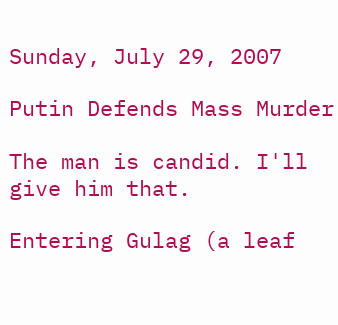Sunday, July 29, 2007

Putin Defends Mass Murder

The man is candid. I'll give him that.

Entering Gulag (a leaf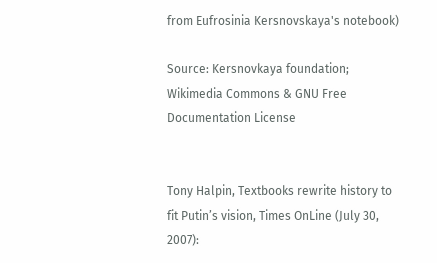from Eufrosinia Kersnovskaya's notebook)

Source: Kersnovkaya foundation; Wikimedia Commons & GNU Free Documentation License


Tony Halpin, Textbooks rewrite history to fit Putin’s vision, Times OnLine (July 30, 2007):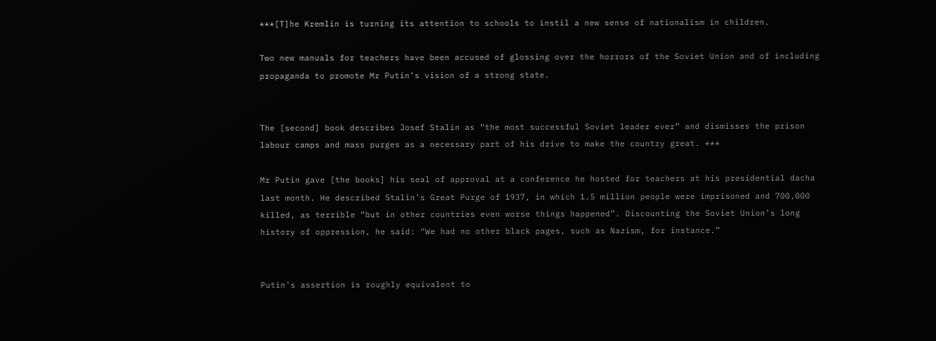***[T]he Kremlin is turning its attention to schools to instil a new sense of nationalism in children.

Two new manuals for teachers have been accused of glossing over the horrors of the Soviet Union and of including propaganda to promote Mr Putin’s vision of a strong state.


The [second] book describes Josef Stalin as “the most successful Soviet leader ever” and dismisses the prison labour camps and mass purges as a necessary part of his drive to make the country great. ***

Mr Putin gave [the books] his seal of approval at a conference he hosted for teachers at his presidential dacha last month. He described Stalin’s Great Purge of 1937, in which 1.5 million people were imprisoned and 700,000 killed, as terrible “but in other countries even worse things happened”. Discounting the Soviet Union’s long history of oppression, he said: “We had no other black pages, such as Nazism, for instance.”


Putin's assertion is roughly equivalent to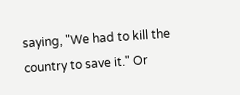saying, "We had to kill the country to save it." Or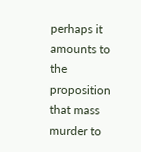perhaps it amounts to the proposition that mass murder to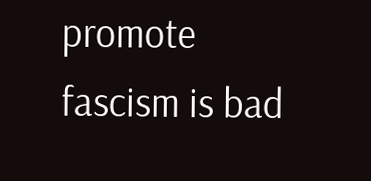promote fascism is bad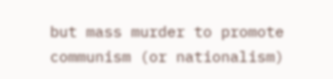but mass murder to promote communism (or nationalism)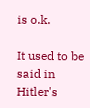is o.k.

It used to be said in Hitler's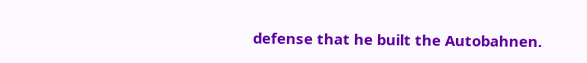defense that he built the Autobahnen.